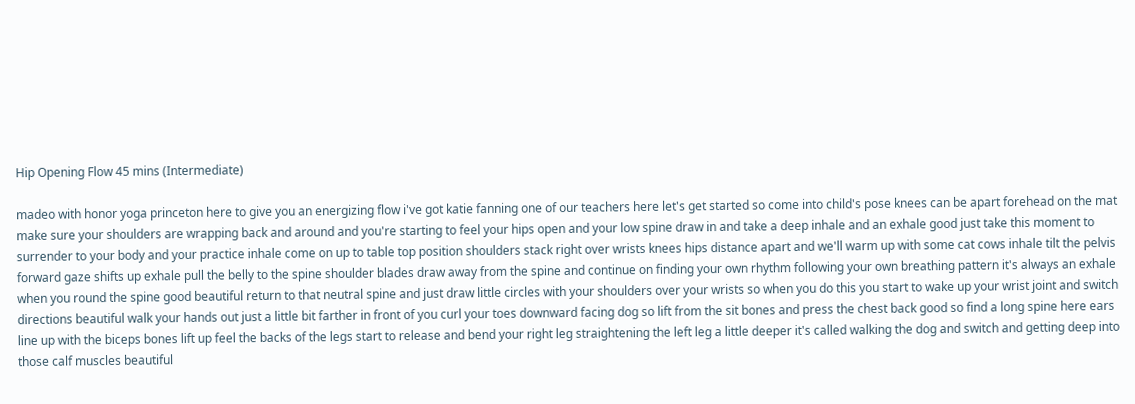Hip Opening Flow 45 mins (Intermediate)

madeo with honor yoga princeton here to give you an energizing flow i've got katie fanning one of our teachers here let's get started so come into child's pose knees can be apart forehead on the mat make sure your shoulders are wrapping back and around and you're starting to feel your hips open and your low spine draw in and take a deep inhale and an exhale good just take this moment to surrender to your body and your practice inhale come on up to table top position shoulders stack right over wrists knees hips distance apart and we'll warm up with some cat cows inhale tilt the pelvis forward gaze shifts up exhale pull the belly to the spine shoulder blades draw away from the spine and continue on finding your own rhythm following your own breathing pattern it's always an exhale when you round the spine good beautiful return to that neutral spine and just draw little circles with your shoulders over your wrists so when you do this you start to wake up your wrist joint and switch directions beautiful walk your hands out just a little bit farther in front of you curl your toes downward facing dog so lift from the sit bones and press the chest back good so find a long spine here ears line up with the biceps bones lift up feel the backs of the legs start to release and bend your right leg straightening the left leg a little deeper it's called walking the dog and switch and getting deep into those calf muscles beautiful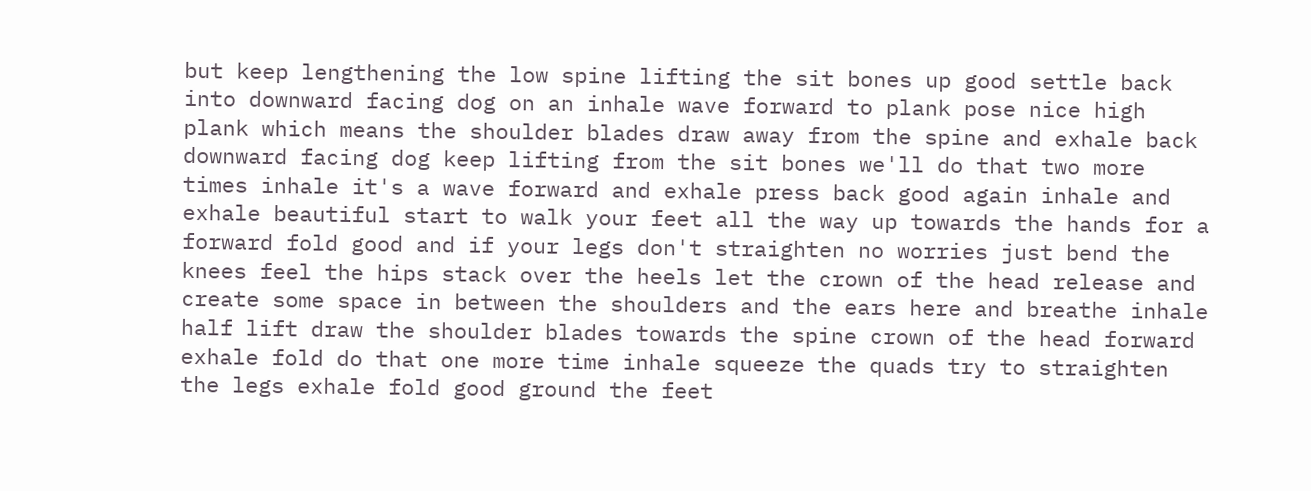but keep lengthening the low spine lifting the sit bones up good settle back into downward facing dog on an inhale wave forward to plank pose nice high plank which means the shoulder blades draw away from the spine and exhale back downward facing dog keep lifting from the sit bones we'll do that two more times inhale it's a wave forward and exhale press back good again inhale and exhale beautiful start to walk your feet all the way up towards the hands for a forward fold good and if your legs don't straighten no worries just bend the knees feel the hips stack over the heels let the crown of the head release and create some space in between the shoulders and the ears here and breathe inhale half lift draw the shoulder blades towards the spine crown of the head forward exhale fold do that one more time inhale squeeze the quads try to straighten the legs exhale fold good ground the feet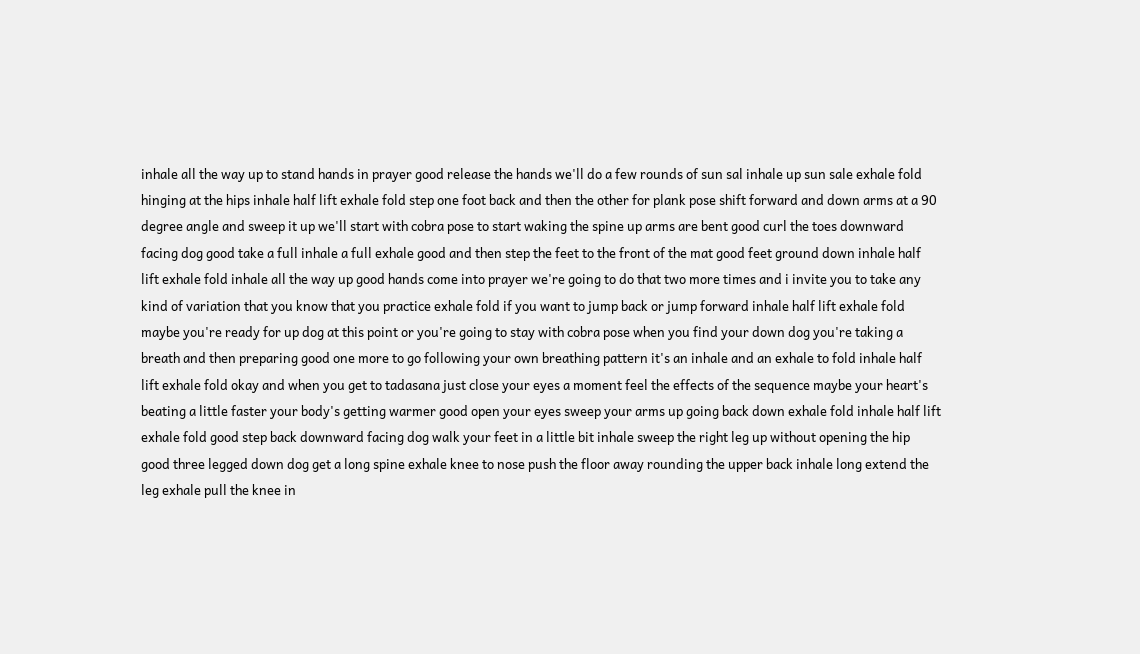inhale all the way up to stand hands in prayer good release the hands we'll do a few rounds of sun sal inhale up sun sale exhale fold hinging at the hips inhale half lift exhale fold step one foot back and then the other for plank pose shift forward and down arms at a 90 degree angle and sweep it up we'll start with cobra pose to start waking the spine up arms are bent good curl the toes downward facing dog good take a full inhale a full exhale good and then step the feet to the front of the mat good feet ground down inhale half lift exhale fold inhale all the way up good hands come into prayer we're going to do that two more times and i invite you to take any kind of variation that you know that you practice exhale fold if you want to jump back or jump forward inhale half lift exhale fold maybe you're ready for up dog at this point or you're going to stay with cobra pose when you find your down dog you're taking a breath and then preparing good one more to go following your own breathing pattern it's an inhale and an exhale to fold inhale half lift exhale fold okay and when you get to tadasana just close your eyes a moment feel the effects of the sequence maybe your heart's beating a little faster your body's getting warmer good open your eyes sweep your arms up going back down exhale fold inhale half lift exhale fold good step back downward facing dog walk your feet in a little bit inhale sweep the right leg up without opening the hip good three legged down dog get a long spine exhale knee to nose push the floor away rounding the upper back inhale long extend the leg exhale pull the knee in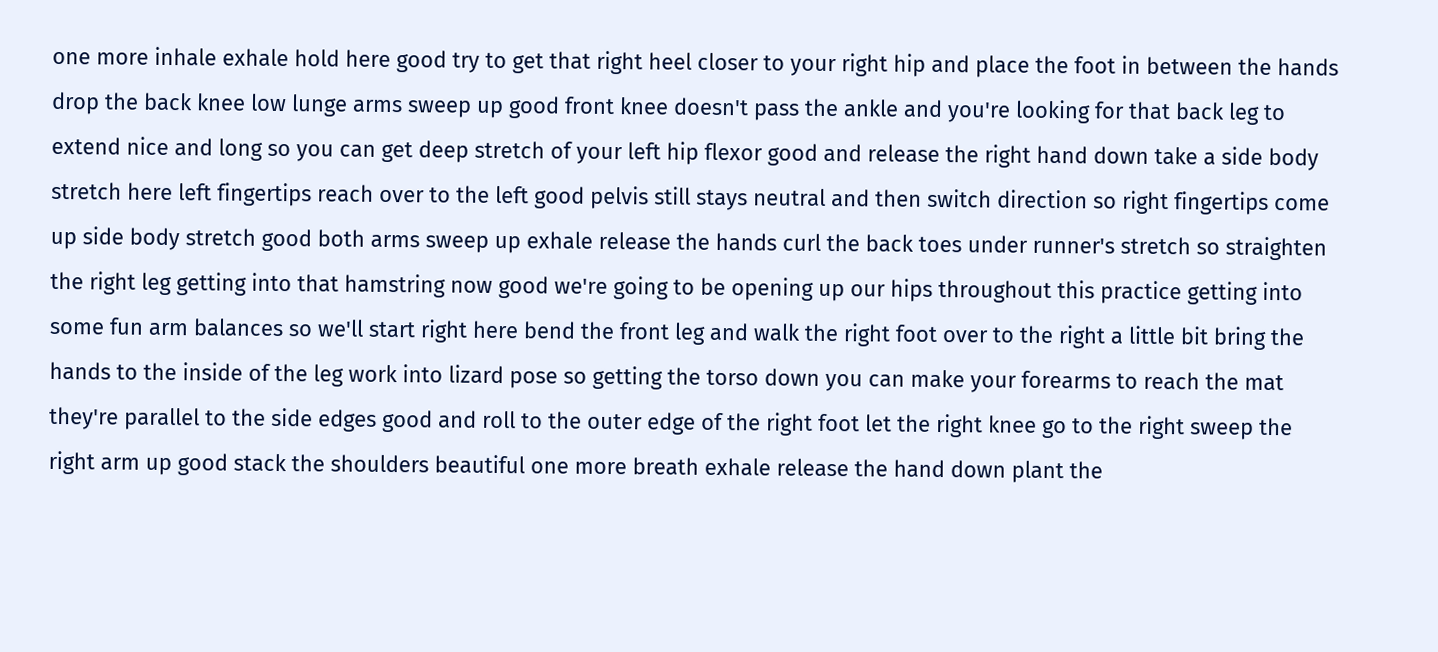one more inhale exhale hold here good try to get that right heel closer to your right hip and place the foot in between the hands drop the back knee low lunge arms sweep up good front knee doesn't pass the ankle and you're looking for that back leg to extend nice and long so you can get deep stretch of your left hip flexor good and release the right hand down take a side body stretch here left fingertips reach over to the left good pelvis still stays neutral and then switch direction so right fingertips come up side body stretch good both arms sweep up exhale release the hands curl the back toes under runner's stretch so straighten the right leg getting into that hamstring now good we're going to be opening up our hips throughout this practice getting into some fun arm balances so we'll start right here bend the front leg and walk the right foot over to the right a little bit bring the hands to the inside of the leg work into lizard pose so getting the torso down you can make your forearms to reach the mat they're parallel to the side edges good and roll to the outer edge of the right foot let the right knee go to the right sweep the right arm up good stack the shoulders beautiful one more breath exhale release the hand down plant the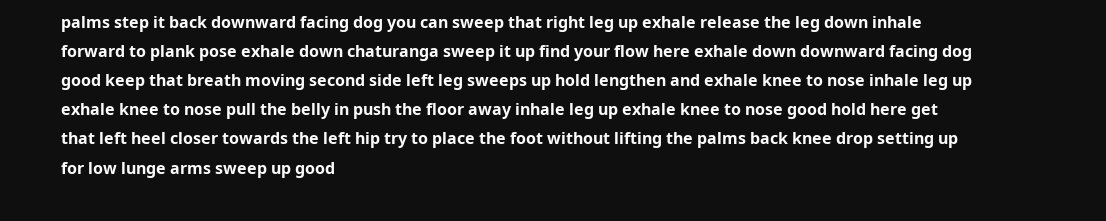palms step it back downward facing dog you can sweep that right leg up exhale release the leg down inhale forward to plank pose exhale down chaturanga sweep it up find your flow here exhale down downward facing dog good keep that breath moving second side left leg sweeps up hold lengthen and exhale knee to nose inhale leg up exhale knee to nose pull the belly in push the floor away inhale leg up exhale knee to nose good hold here get that left heel closer towards the left hip try to place the foot without lifting the palms back knee drop setting up for low lunge arms sweep up good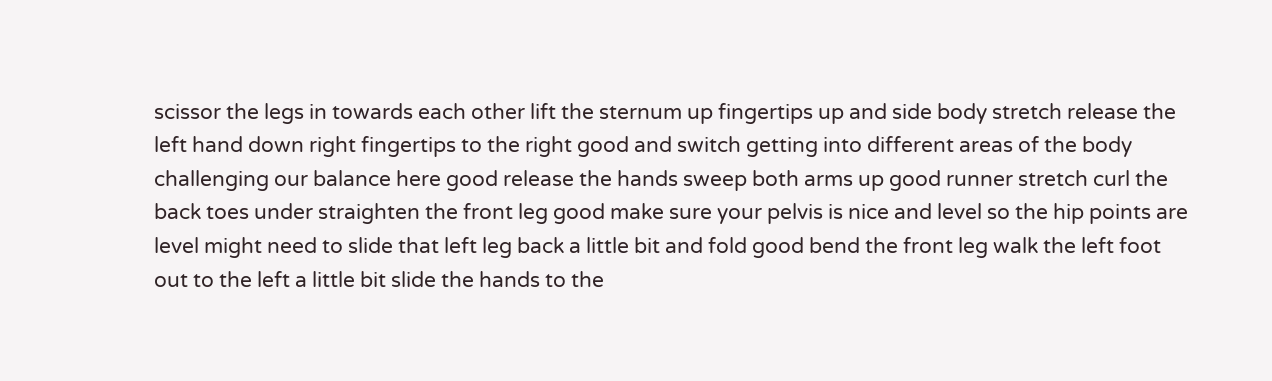scissor the legs in towards each other lift the sternum up fingertips up and side body stretch release the left hand down right fingertips to the right good and switch getting into different areas of the body challenging our balance here good release the hands sweep both arms up good runner stretch curl the back toes under straighten the front leg good make sure your pelvis is nice and level so the hip points are level might need to slide that left leg back a little bit and fold good bend the front leg walk the left foot out to the left a little bit slide the hands to the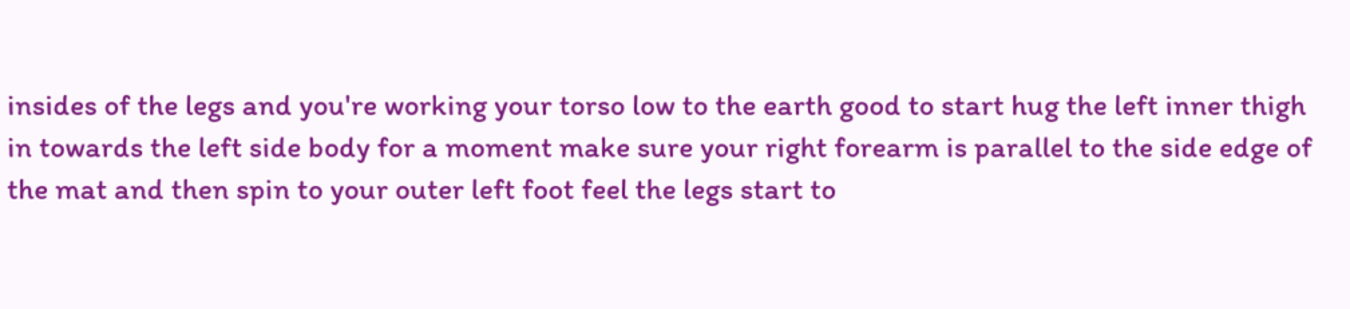insides of the legs and you're working your torso low to the earth good to start hug the left inner thigh in towards the left side body for a moment make sure your right forearm is parallel to the side edge of the mat and then spin to your outer left foot feel the legs start to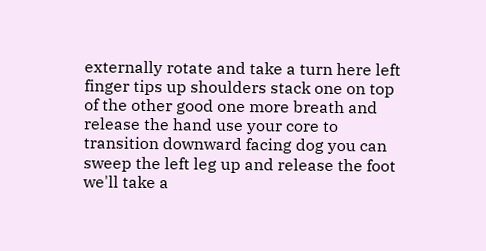externally rotate and take a turn here left finger tips up shoulders stack one on top of the other good one more breath and release the hand use your core to transition downward facing dog you can sweep the left leg up and release the foot we'll take a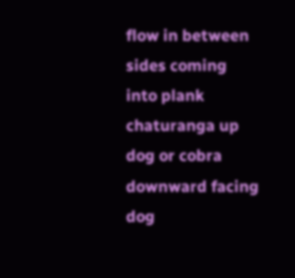flow in between sides coming into plank chaturanga up dog or cobra downward facing dog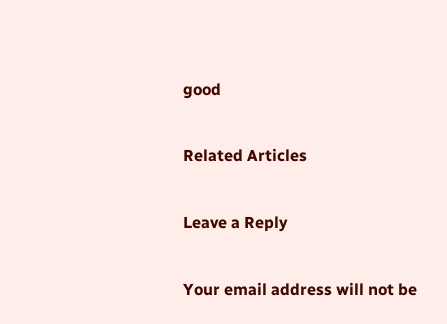good

Related Articles

Leave a Reply

Your email address will not be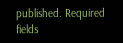published. Required fields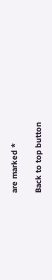are marked *

Back to top button